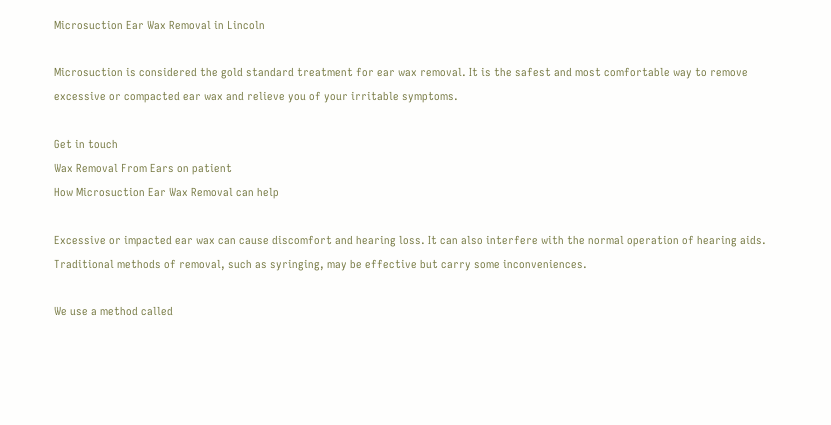Microsuction Ear Wax Removal in Lincoln

Microsuction is considered the gold standard treatment for ear wax removal. It is the safest and most comfortable way to remove excessive or compacted ear wax and relieve you of your irritable symptoms.

Get in touch
Wax Removal From Ears on patient
How Microsuction Ear Wax Removal can help

Excessive or impacted ear wax can cause discomfort and hearing loss. It can also interfere with the normal operation of hearing aids. Traditional methods of removal, such as syringing, may be effective but carry some inconveniences.

We use a method called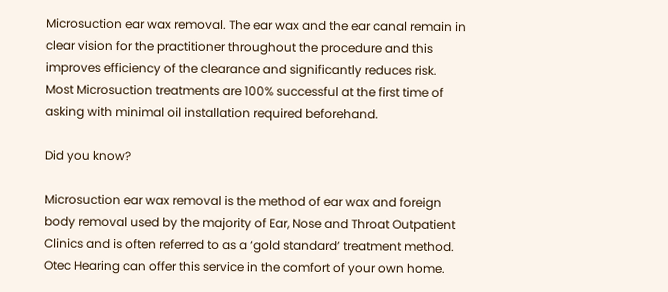Microsuction ear wax removal. The ear wax and the ear canal remain in clear vision for the practitioner throughout the procedure and this improves efficiency of the clearance and significantly reduces risk. Most Microsuction treatments are 100% successful at the first time of asking with minimal oil installation required beforehand.

Did you know?

Microsuction ear wax removal is the method of ear wax and foreign body removal used by the majority of Ear, Nose and Throat Outpatient Clinics and is often referred to as a ‘gold standard’ treatment method. Otec Hearing can offer this service in the comfort of your own home.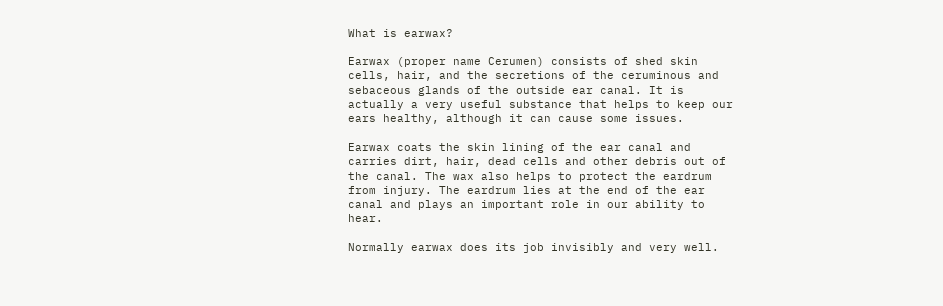What is earwax?

Earwax (proper name Cerumen) consists of shed skin cells, hair, and the secretions of the ceruminous and sebaceous glands of the outside ear canal. It is actually a very useful substance that helps to keep our ears healthy, although it can cause some issues.

Earwax coats the skin lining of the ear canal and carries dirt, hair, dead cells and other debris out of the canal. The wax also helps to protect the eardrum from injury. The eardrum lies at the end of the ear canal and plays an important role in our ability to hear.

Normally earwax does its job invisibly and very well.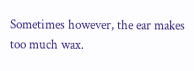Sometimes however, the ear makes too much wax.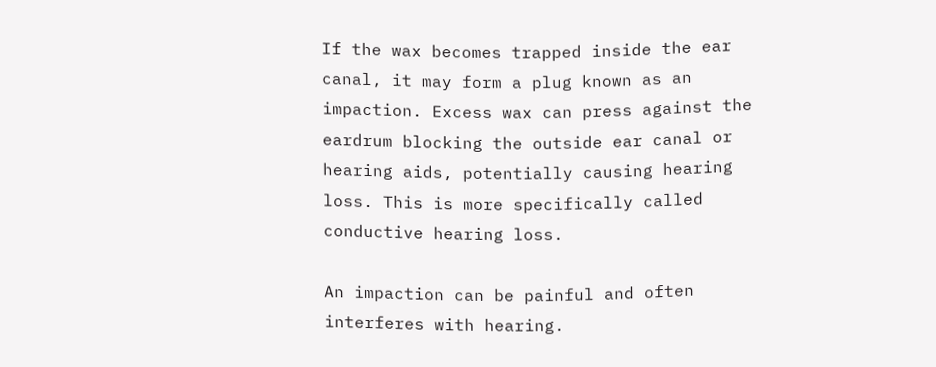If the wax becomes trapped inside the ear canal, it may form a plug known as an impaction. Excess wax can press against the eardrum blocking the outside ear canal or hearing aids, potentially causing hearing loss. This is more specifically called conductive hearing loss.

An impaction can be painful and often interferes with hearing.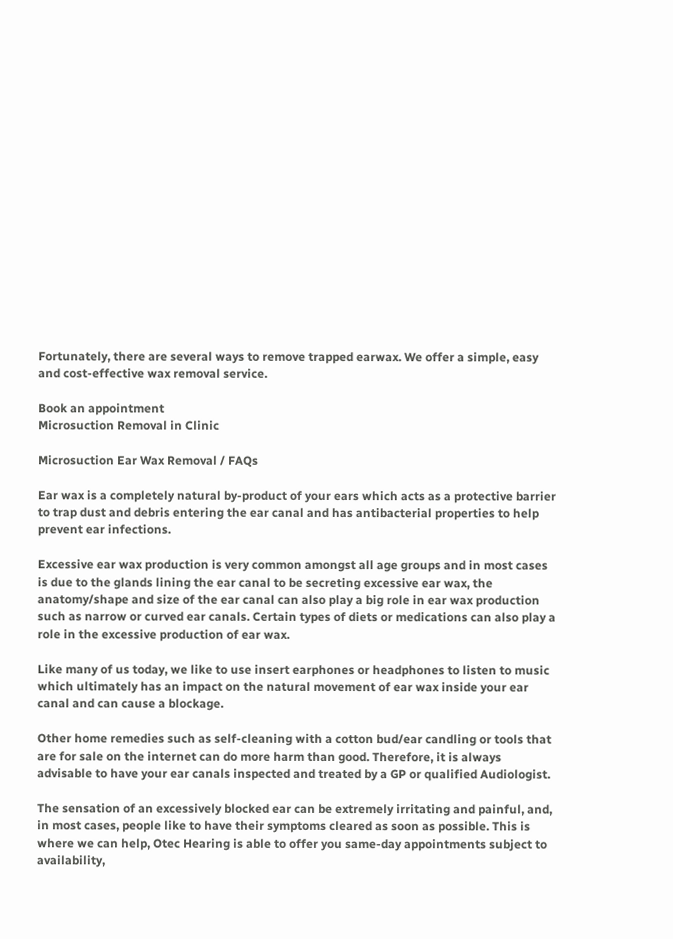Fortunately, there are several ways to remove trapped earwax. We offer a simple, easy and cost-effective wax removal service.

Book an appointment
Microsuction Removal in Clinic

Microsuction Ear Wax Removal / FAQs

Ear wax is a completely natural by-product of your ears which acts as a protective barrier to trap dust and debris entering the ear canal and has antibacterial properties to help prevent ear infections.

Excessive ear wax production is very common amongst all age groups and in most cases is due to the glands lining the ear canal to be secreting excessive ear wax, the anatomy/shape and size of the ear canal can also play a big role in ear wax production such as narrow or curved ear canals. Certain types of diets or medications can also play a role in the excessive production of ear wax.

Like many of us today, we like to use insert earphones or headphones to listen to music which ultimately has an impact on the natural movement of ear wax inside your ear canal and can cause a blockage.

Other home remedies such as self-cleaning with a cotton bud/ear candling or tools that are for sale on the internet can do more harm than good. Therefore, it is always advisable to have your ear canals inspected and treated by a GP or qualified Audiologist.

The sensation of an excessively blocked ear can be extremely irritating and painful, and, in most cases, people like to have their symptoms cleared as soon as possible. This is where we can help, Otec Hearing is able to offer you same-day appointments subject to availability,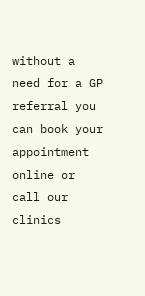without a need for a GP referral you can book your appointment online or call our clinics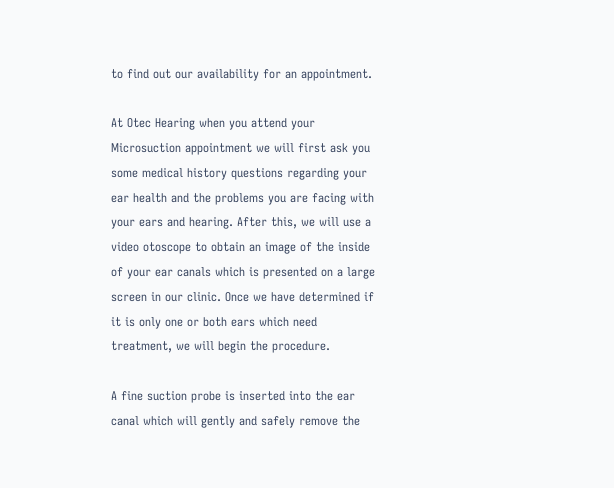to find out our availability for an appointment.

At Otec Hearing when you attend your Microsuction appointment we will first ask you some medical history questions regarding your ear health and the problems you are facing with your ears and hearing. After this, we will use a video otoscope to obtain an image of the inside of your ear canals which is presented on a large screen in our clinic. Once we have determined if it is only one or both ears which need treatment, we will begin the procedure.

A fine suction probe is inserted into the ear canal which will gently and safely remove the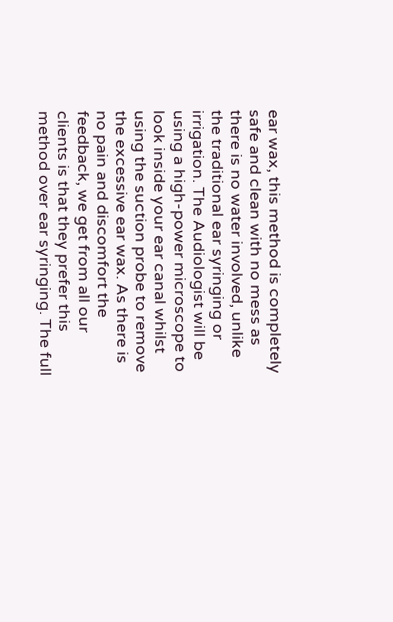ear wax, this method is completely safe and clean with no mess as there is no water involved, unlike the traditional ear syringing or irrigation. The Audiologist will be using a high-power microscope to look inside your ear canal whilst using the suction probe to remove the excessive ear wax. As there is no pain and discomfort the feedback, we get from all our clients is that they prefer this method over ear syringing. The full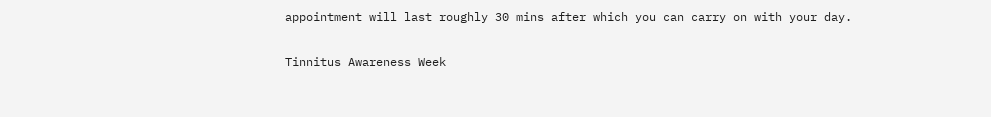appointment will last roughly 30 mins after which you can carry on with your day.

Tinnitus Awareness Week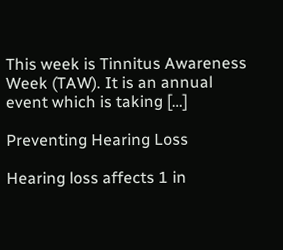This week is Tinnitus Awareness Week (TAW). It is an annual event which is taking […]

Preventing Hearing Loss

Hearing loss affects 1 in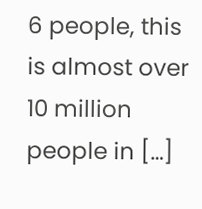6 people, this is almost over 10 million people in […]